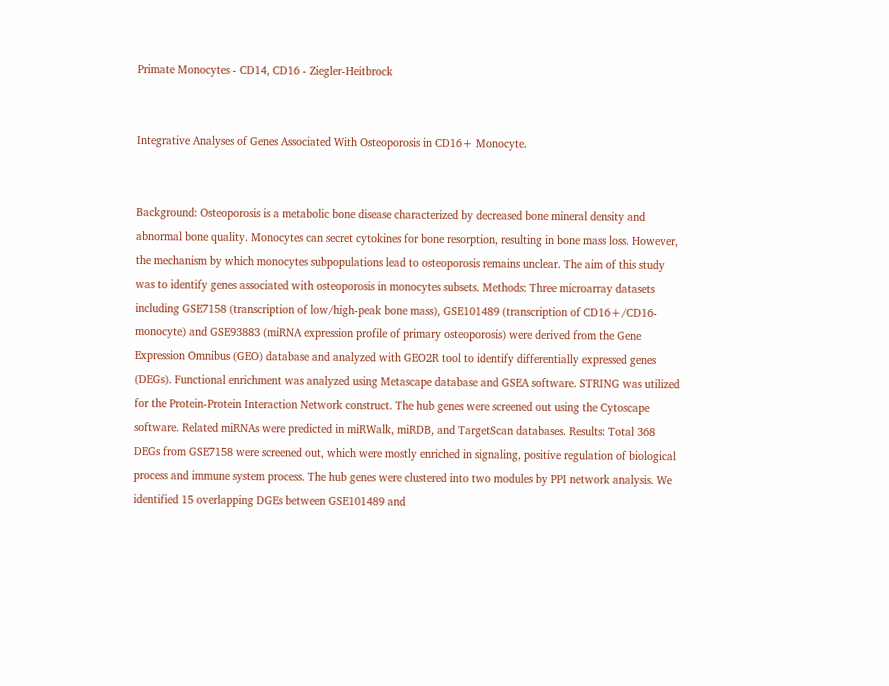Primate Monocytes - CD14, CD16 - Ziegler-Heitbrock


Integrative Analyses of Genes Associated With Osteoporosis in CD16+ Monocyte.


Background: Osteoporosis is a metabolic bone disease characterized by decreased bone mineral density and abnormal bone quality. Monocytes can secret cytokines for bone resorption, resulting in bone mass loss. However, the mechanism by which monocytes subpopulations lead to osteoporosis remains unclear. The aim of this study was to identify genes associated with osteoporosis in monocytes subsets. Methods: Three microarray datasets including GSE7158 (transcription of low/high-peak bone mass), GSE101489 (transcription of CD16+/CD16- monocyte) and GSE93883 (miRNA expression profile of primary osteoporosis) were derived from the Gene Expression Omnibus (GEO) database and analyzed with GEO2R tool to identify differentially expressed genes (DEGs). Functional enrichment was analyzed using Metascape database and GSEA software. STRING was utilized for the Protein-Protein Interaction Network construct. The hub genes were screened out using the Cytoscape software. Related miRNAs were predicted in miRWalk, miRDB, and TargetScan databases. Results: Total 368 DEGs from GSE7158 were screened out, which were mostly enriched in signaling, positive regulation of biological process and immune system process. The hub genes were clustered into two modules by PPI network analysis. We identified 15 overlapping DGEs between GSE101489 and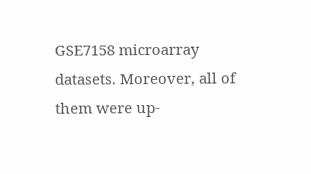GSE7158 microarray datasets. Moreover, all of them were up-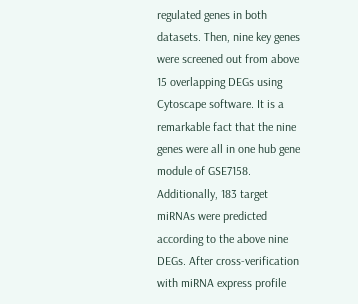regulated genes in both datasets. Then, nine key genes were screened out from above 15 overlapping DEGs using Cytoscape software. It is a remarkable fact that the nine genes were all in one hub gene module of GSE7158. Additionally, 183 target miRNAs were predicted according to the above nine DEGs. After cross-verification with miRNA express profile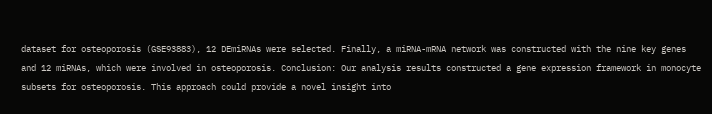dataset for osteoporosis (GSE93883), 12 DEmiRNAs were selected. Finally, a miRNA-mRNA network was constructed with the nine key genes and 12 miRNAs, which were involved in osteoporosis. Conclusion: Our analysis results constructed a gene expression framework in monocyte subsets for osteoporosis. This approach could provide a novel insight into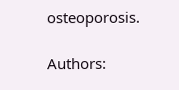osteoporosis.

Authors: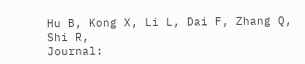Hu B, Kong X, Li L, Dai F, Zhang Q, Shi R,
Journal: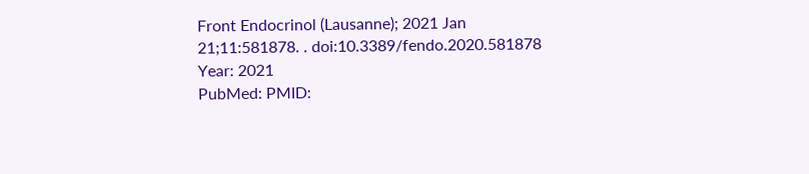Front Endocrinol (Lausanne); 2021 Jan 21;11:581878. . doi:10.3389/fendo.2020.581878
Year: 2021
PubMed: PMID: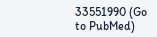33551990 (Go to PubMed)